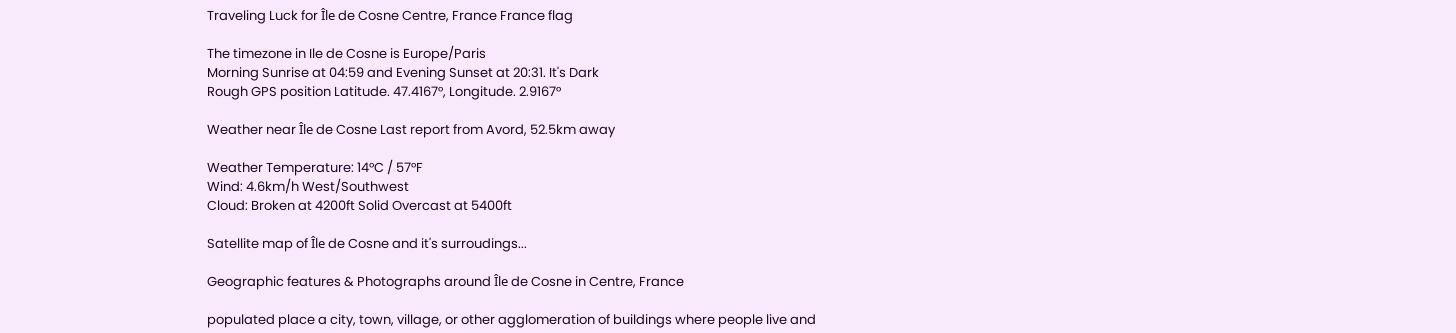Traveling Luck for Île de Cosne Centre, France France flag

The timezone in Ile de Cosne is Europe/Paris
Morning Sunrise at 04:59 and Evening Sunset at 20:31. It's Dark
Rough GPS position Latitude. 47.4167°, Longitude. 2.9167°

Weather near Île de Cosne Last report from Avord, 52.5km away

Weather Temperature: 14°C / 57°F
Wind: 4.6km/h West/Southwest
Cloud: Broken at 4200ft Solid Overcast at 5400ft

Satellite map of Île de Cosne and it's surroudings...

Geographic features & Photographs around Île de Cosne in Centre, France

populated place a city, town, village, or other agglomeration of buildings where people live and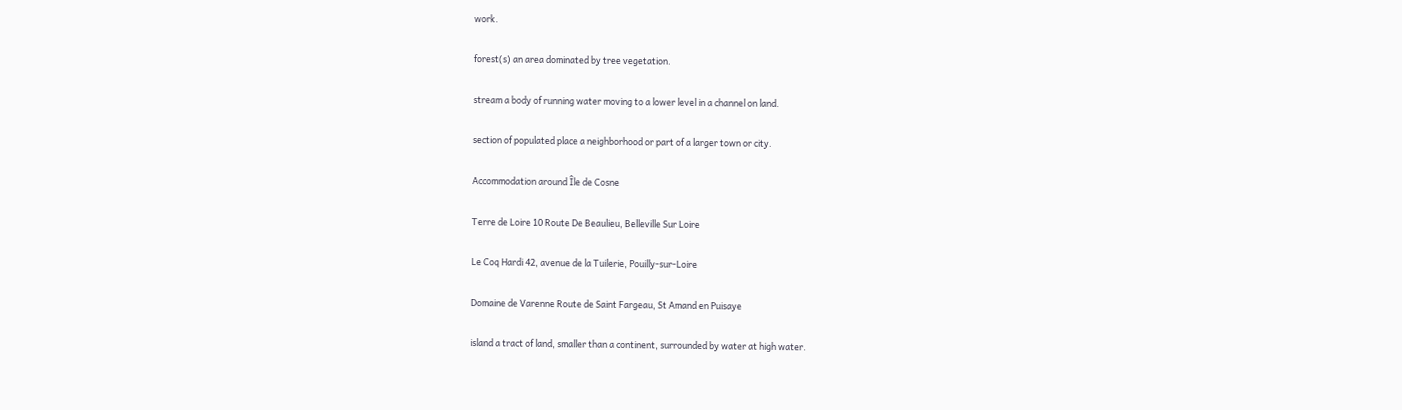work.

forest(s) an area dominated by tree vegetation.

stream a body of running water moving to a lower level in a channel on land.

section of populated place a neighborhood or part of a larger town or city.

Accommodation around Île de Cosne

Terre de Loire 10 Route De Beaulieu, Belleville Sur Loire

Le Coq Hardi 42, avenue de la Tuilerie, Pouilly-sur-Loire

Domaine de Varenne Route de Saint Fargeau, St Amand en Puisaye

island a tract of land, smaller than a continent, surrounded by water at high water.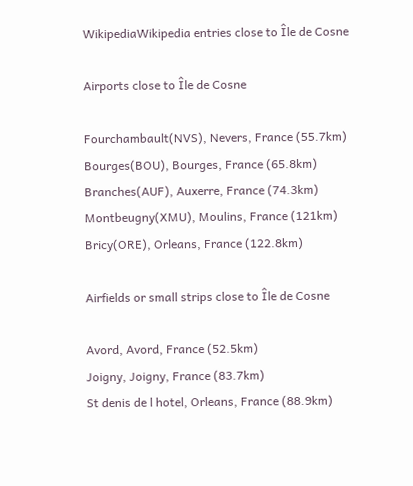WikipediaWikipedia entries close to Île de Cosne

Airports close to Île de Cosne

Fourchambault(NVS), Nevers, France (55.7km)
Bourges(BOU), Bourges, France (65.8km)
Branches(AUF), Auxerre, France (74.3km)
Montbeugny(XMU), Moulins, France (121km)
Bricy(ORE), Orleans, France (122.8km)

Airfields or small strips close to Île de Cosne

Avord, Avord, France (52.5km)
Joigny, Joigny, France (83.7km)
St denis de l hotel, Orleans, France (88.9km)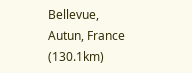Bellevue, Autun, France (130.1km)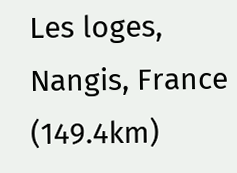Les loges, Nangis, France (149.4km)